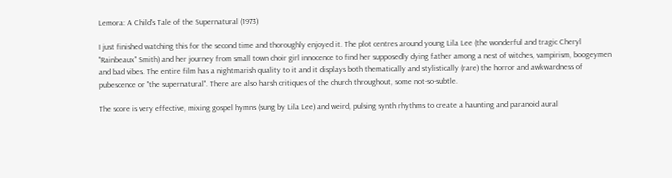Lemora: A Child's Tale of the Supernatural (1973)

I just finished watching this for the second time and thoroughly enjoyed it. The plot centres around young Lila Lee (the wonderful and tragic Cheryl "Rainbeaux" Smith) and her journey from small town choir girl innocence to find her supposedly dying father among a nest of witches, vampirism, boogeymen and bad vibes. The entire film has a nightmarish quality to it and it displays both thematically and stylistically (rare) the horror and awkwardness of pubescence or "the supernatural". There are also harsh critiques of the church throughout, some not-so-subtle.

The score is very effective, mixing gospel hymns (sung by Lila Lee) and weird, pulsing synth rhythms to create a haunting and paranoid aural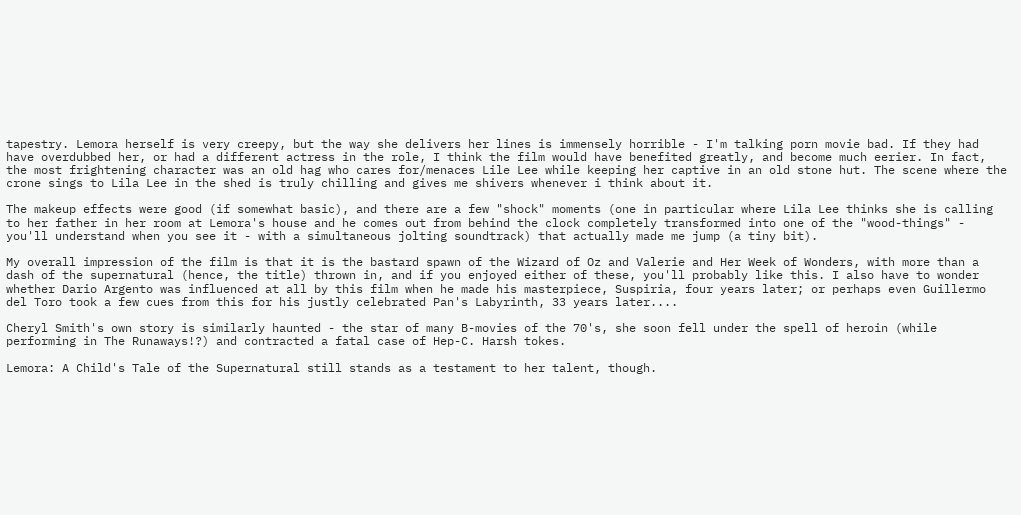tapestry. Lemora herself is very creepy, but the way she delivers her lines is immensely horrible - I'm talking porn movie bad. If they had have overdubbed her, or had a different actress in the role, I think the film would have benefited greatly, and become much eerier. In fact, the most frightening character was an old hag who cares for/menaces Lile Lee while keeping her captive in an old stone hut. The scene where the crone sings to Lila Lee in the shed is truly chilling and gives me shivers whenever i think about it.

The makeup effects were good (if somewhat basic), and there are a few "shock" moments (one in particular where Lila Lee thinks she is calling to her father in her room at Lemora's house and he comes out from behind the clock completely transformed into one of the "wood-things" - you'll understand when you see it - with a simultaneous jolting soundtrack) that actually made me jump (a tiny bit).

My overall impression of the film is that it is the bastard spawn of the Wizard of Oz and Valerie and Her Week of Wonders, with more than a dash of the supernatural (hence, the title) thrown in, and if you enjoyed either of these, you'll probably like this. I also have to wonder whether Dario Argento was influenced at all by this film when he made his masterpiece, Suspiria, four years later; or perhaps even Guillermo del Toro took a few cues from this for his justly celebrated Pan's Labyrinth, 33 years later....

Cheryl Smith's own story is similarly haunted - the star of many B-movies of the 70's, she soon fell under the spell of heroin (while performing in The Runaways!?) and contracted a fatal case of Hep-C. Harsh tokes.

Lemora: A Child's Tale of the Supernatural still stands as a testament to her talent, though.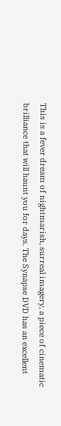This is a fever dream of nightmarish, surreal imagery, a piece of cinematic brilliance that will haunt you for days. The Synapse DVD has an excellent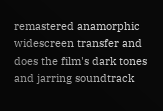remastered anamorphic widescreen transfer and does the film's dark tones and jarring soundtrack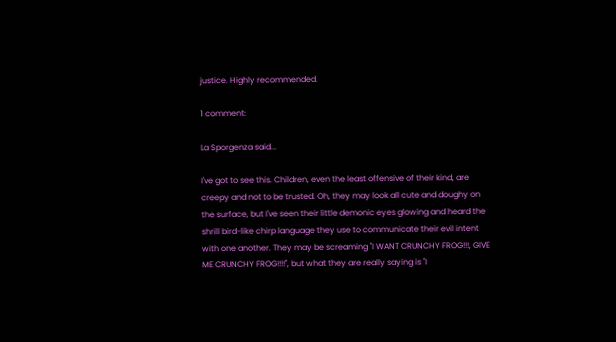justice. Highly recommended.

1 comment:

La Sporgenza said...

I've got to see this. Children, even the least offensive of their kind, are creepy and not to be trusted. Oh, they may look all cute and doughy on the surface, but I've seen their little demonic eyes glowing and heard the shrill bird-like chirp language they use to communicate their evil intent with one another. They may be screaming "I WANT CRUNCHY FROG!!!, GIVE ME CRUNCHY FROG!!!!", but what they are really saying is "I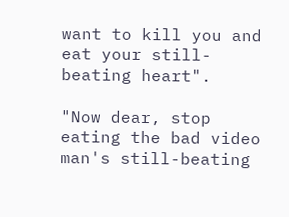want to kill you and eat your still-beating heart".

"Now dear, stop eating the bad video man's still-beating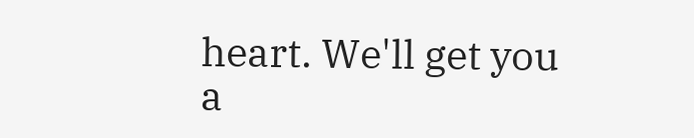heart. We'll get you a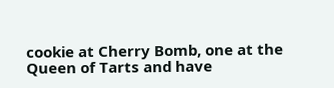cookie at Cherry Bomb, one at the Queen of Tarts and have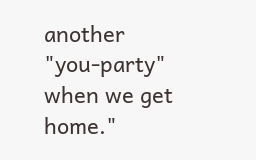another "you-party" when we get home."